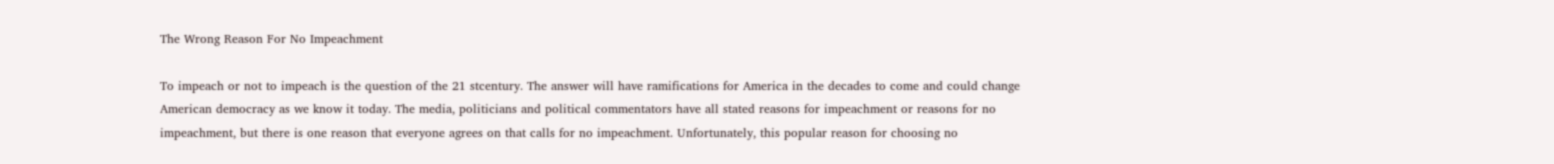The Wrong Reason For No Impeachment

To impeach or not to impeach is the question of the 21 stcentury. The answer will have ramifications for America in the decades to come and could change American democracy as we know it today. The media, politicians and political commentators have all stated reasons for impeachment or reasons for no impeachment, but there is one reason that everyone agrees on that calls for no impeachment. Unfortunately, this popular reason for choosing no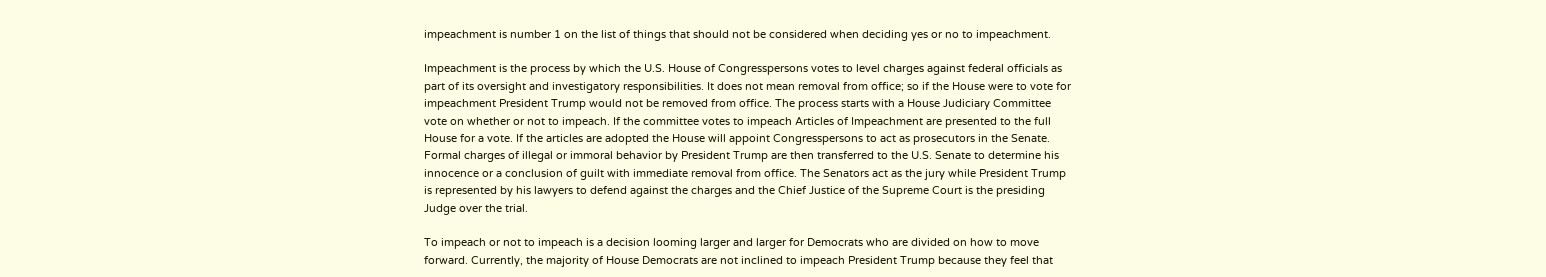impeachment is number 1 on the list of things that should not be considered when deciding yes or no to impeachment.

Impeachment is the process by which the U.S. House of Congresspersons votes to level charges against federal officials as part of its oversight and investigatory responsibilities. It does not mean removal from office; so if the House were to vote for impeachment President Trump would not be removed from office. The process starts with a House Judiciary Committee vote on whether or not to impeach. If the committee votes to impeach Articles of Impeachment are presented to the full House for a vote. If the articles are adopted the House will appoint Congresspersons to act as prosecutors in the Senate. Formal charges of illegal or immoral behavior by President Trump are then transferred to the U.S. Senate to determine his innocence or a conclusion of guilt with immediate removal from office. The Senators act as the jury while President Trump is represented by his lawyers to defend against the charges and the Chief Justice of the Supreme Court is the presiding Judge over the trial.

To impeach or not to impeach is a decision looming larger and larger for Democrats who are divided on how to move forward. Currently, the majority of House Democrats are not inclined to impeach President Trump because they feel that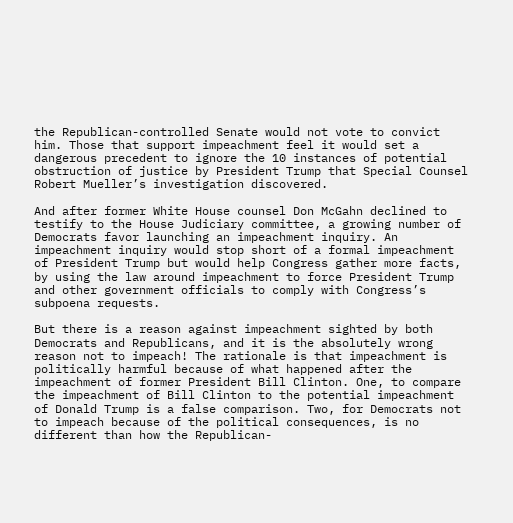the Republican-controlled Senate would not vote to convict him. Those that support impeachment feel it would set a dangerous precedent to ignore the 10 instances of potential obstruction of justice by President Trump that Special Counsel Robert Mueller’s investigation discovered.

And after former White House counsel Don McGahn declined to testify to the House Judiciary committee, a growing number of Democrats favor launching an impeachment inquiry. An impeachment inquiry would stop short of a formal impeachment of President Trump but would help Congress gather more facts, by using the law around impeachment to force President Trump and other government officials to comply with Congress’s subpoena requests.

But there is a reason against impeachment sighted by both Democrats and Republicans, and it is the absolutely wrong reason not to impeach! The rationale is that impeachment is politically harmful because of what happened after the impeachment of former President Bill Clinton. One, to compare the impeachment of Bill Clinton to the potential impeachment of Donald Trump is a false comparison. Two, for Democrats not to impeach because of the political consequences, is no different than how the Republican-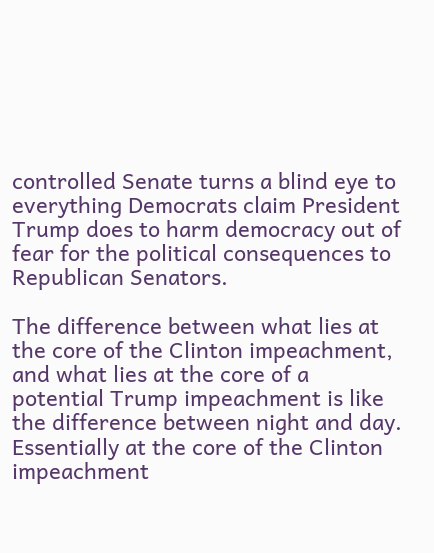controlled Senate turns a blind eye to everything Democrats claim President Trump does to harm democracy out of fear for the political consequences to Republican Senators.

The difference between what lies at the core of the Clinton impeachment, and what lies at the core of a potential Trump impeachment is like the difference between night and day. Essentially at the core of the Clinton impeachment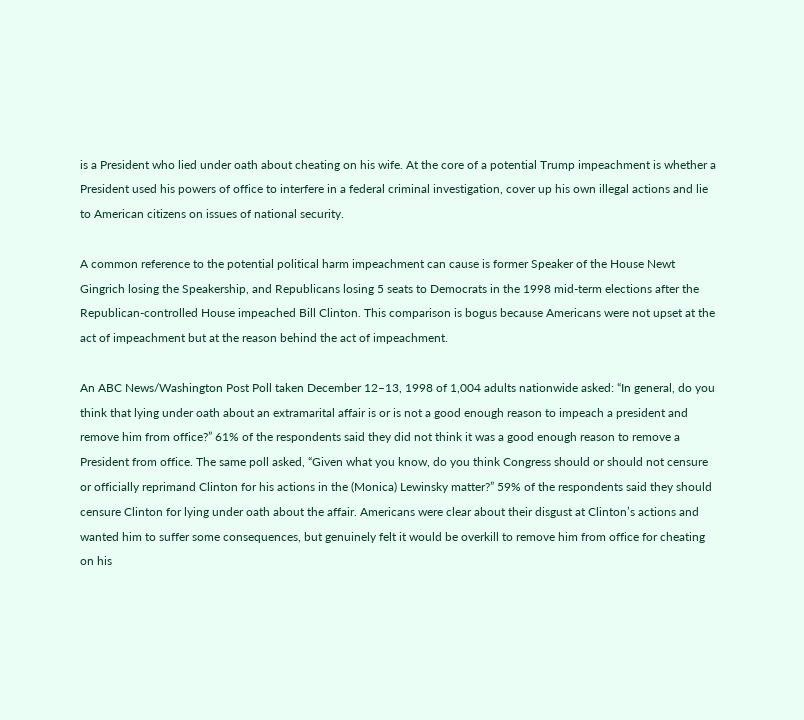is a President who lied under oath about cheating on his wife. At the core of a potential Trump impeachment is whether a President used his powers of office to interfere in a federal criminal investigation, cover up his own illegal actions and lie to American citizens on issues of national security.

A common reference to the potential political harm impeachment can cause is former Speaker of the House Newt Gingrich losing the Speakership, and Republicans losing 5 seats to Democrats in the 1998 mid-term elections after the Republican-controlled House impeached Bill Clinton. This comparison is bogus because Americans were not upset at the act of impeachment but at the reason behind the act of impeachment.

An ABC News/Washington Post Poll taken December 12–13, 1998 of 1,004 adults nationwide asked: “In general, do you think that lying under oath about an extramarital affair is or is not a good enough reason to impeach a president and remove him from office?” 61% of the respondents said they did not think it was a good enough reason to remove a President from office. The same poll asked, “Given what you know, do you think Congress should or should not censure or officially reprimand Clinton for his actions in the (Monica) Lewinsky matter?” 59% of the respondents said they should censure Clinton for lying under oath about the affair. Americans were clear about their disgust at Clinton’s actions and wanted him to suffer some consequences, but genuinely felt it would be overkill to remove him from office for cheating on his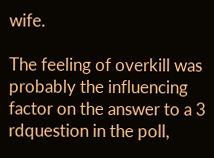wife.

The feeling of overkill was probably the influencing factor on the answer to a 3 rdquestion in the poll,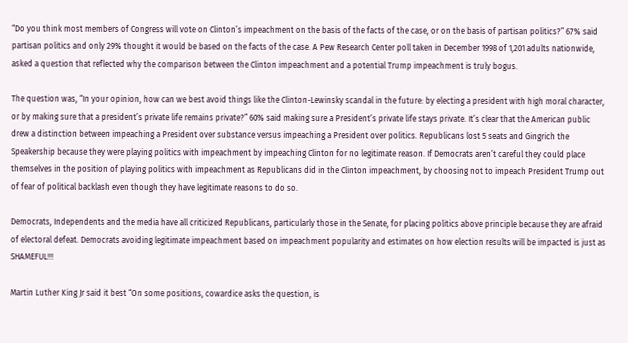“Do you think most members of Congress will vote on Clinton’s impeachment on the basis of the facts of the case, or on the basis of partisan politics?” 67% said partisan politics and only 29% thought it would be based on the facts of the case. A Pew Research Center poll taken in December 1998 of 1,201 adults nationwide, asked a question that reflected why the comparison between the Clinton impeachment and a potential Trump impeachment is truly bogus.

The question was, “In your opinion, how can we best avoid things like the Clinton-Lewinsky scandal in the future: by electing a president with high moral character, or by making sure that a president’s private life remains private?” 60% said making sure a President’s private life stays private. It’s clear that the American public drew a distinction between impeaching a President over substance versus impeaching a President over politics. Republicans lost 5 seats and Gingrich the Speakership because they were playing politics with impeachment by impeaching Clinton for no legitimate reason. If Democrats aren’t careful they could place themselves in the position of playing politics with impeachment as Republicans did in the Clinton impeachment, by choosing not to impeach President Trump out of fear of political backlash even though they have legitimate reasons to do so.

Democrats, Independents and the media have all criticized Republicans, particularly those in the Senate, for placing politics above principle because they are afraid of electoral defeat. Democrats avoiding legitimate impeachment based on impeachment popularity and estimates on how election results will be impacted is just as SHAMEFUL!!!

Martin Luther King Jr said it best “On some positions, cowardice asks the question, is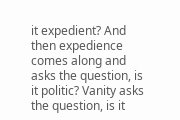it expedient? And then expedience comes along and asks the question, is it politic? Vanity asks the question, is it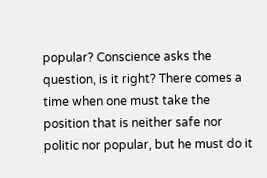popular? Conscience asks the question, is it right? There comes a time when one must take the position that is neither safe nor politic nor popular, but he must do it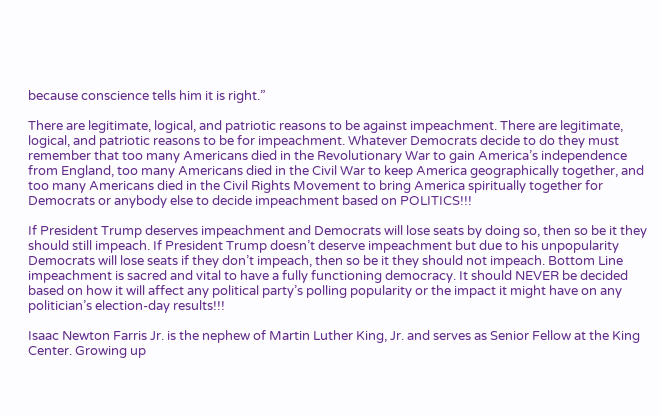because conscience tells him it is right.”

There are legitimate, logical, and patriotic reasons to be against impeachment. There are legitimate, logical, and patriotic reasons to be for impeachment. Whatever Democrats decide to do they must remember that too many Americans died in the Revolutionary War to gain America’s independence from England, too many Americans died in the Civil War to keep America geographically together, and too many Americans died in the Civil Rights Movement to bring America spiritually together for Democrats or anybody else to decide impeachment based on POLITICS!!!

If President Trump deserves impeachment and Democrats will lose seats by doing so, then so be it they should still impeach. If President Trump doesn’t deserve impeachment but due to his unpopularity Democrats will lose seats if they don’t impeach, then so be it they should not impeach. Bottom Line impeachment is sacred and vital to have a fully functioning democracy. It should NEVER be decided based on how it will affect any political party’s polling popularity or the impact it might have on any politician’s election-day results!!!

Isaac Newton Farris Jr. is the nephew of Martin Luther King, Jr. and serves as Senior Fellow at the King Center. Growing up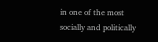in one of the most socially and politically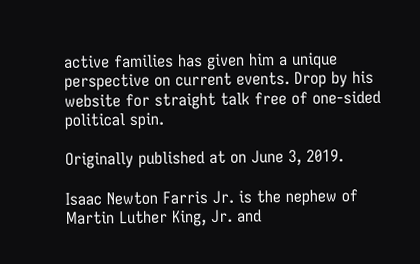active families has given him a unique perspective on current events. Drop by his website for straight talk free of one-sided political spin.

Originally published at on June 3, 2019.

Isaac Newton Farris Jr. is the nephew of Martin Luther King, Jr. and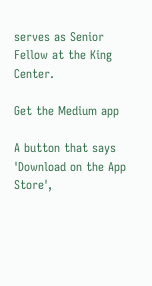serves as Senior Fellow at the King Center.

Get the Medium app

A button that says 'Download on the App Store',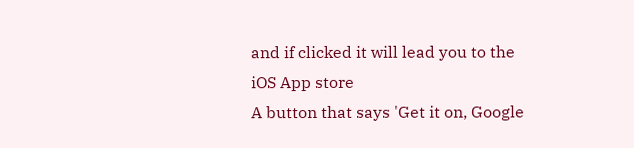and if clicked it will lead you to the iOS App store
A button that says 'Get it on, Google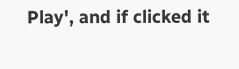Play', and if clicked it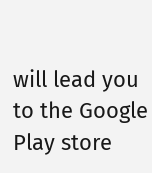will lead you to the Google Play store